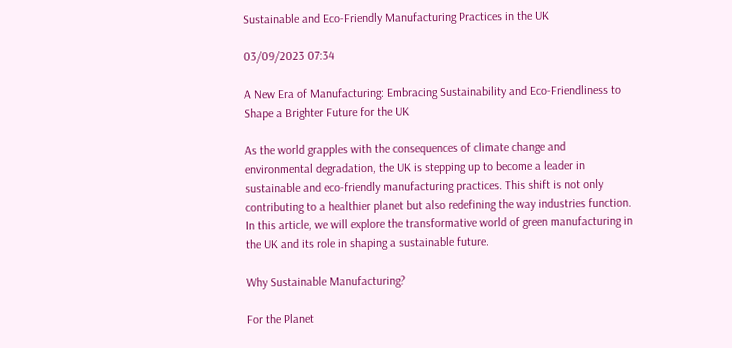Sustainable and Eco-Friendly Manufacturing Practices in the UK

03/09/2023 07:34

A New Era of Manufacturing: Embracing Sustainability and Eco-Friendliness to Shape a Brighter Future for the UK

As the world grapples with the consequences of climate change and environmental degradation, the UK is stepping up to become a leader in sustainable and eco-friendly manufacturing practices. This shift is not only contributing to a healthier planet but also redefining the way industries function. In this article, we will explore the transformative world of green manufacturing in the UK and its role in shaping a sustainable future.

Why Sustainable Manufacturing?

For the Planet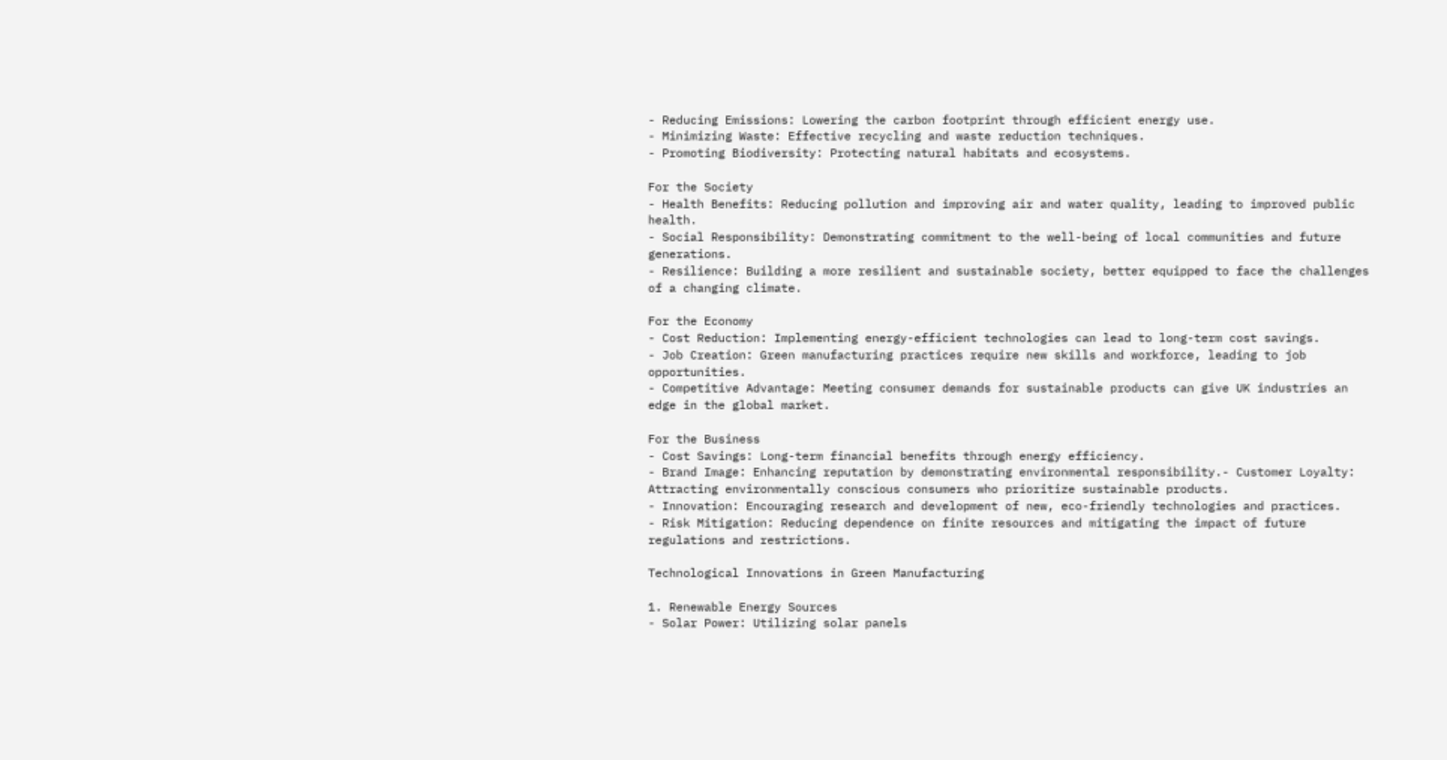- Reducing Emissions: Lowering the carbon footprint through efficient energy use.
- Minimizing Waste: Effective recycling and waste reduction techniques.
- Promoting Biodiversity: Protecting natural habitats and ecosystems.

For the Society
- Health Benefits: Reducing pollution and improving air and water quality, leading to improved public health.
- Social Responsibility: Demonstrating commitment to the well-being of local communities and future generations.
- Resilience: Building a more resilient and sustainable society, better equipped to face the challenges of a changing climate.

For the Economy
- Cost Reduction: Implementing energy-efficient technologies can lead to long-term cost savings.
- Job Creation: Green manufacturing practices require new skills and workforce, leading to job opportunities.
- Competitive Advantage: Meeting consumer demands for sustainable products can give UK industries an edge in the global market.

For the Business
- Cost Savings: Long-term financial benefits through energy efficiency.
- Brand Image: Enhancing reputation by demonstrating environmental responsibility.- Customer Loyalty: Attracting environmentally conscious consumers who prioritize sustainable products.
- Innovation: Encouraging research and development of new, eco-friendly technologies and practices.
- Risk Mitigation: Reducing dependence on finite resources and mitigating the impact of future regulations and restrictions.

Technological Innovations in Green Manufacturing

1. Renewable Energy Sources
- Solar Power: Utilizing solar panels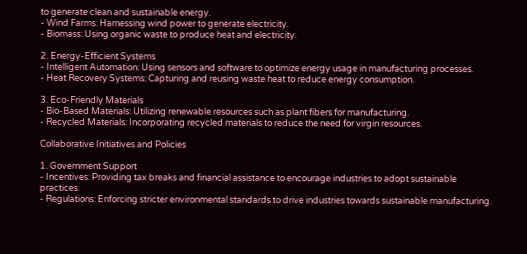to generate clean and sustainable energy.
- Wind Farms: Harnessing wind power to generate electricity.
- Biomass: Using organic waste to produce heat and electricity.

2. Energy-Efficient Systems
- Intelligent Automation: Using sensors and software to optimize energy usage in manufacturing processes.
- Heat Recovery Systems: Capturing and reusing waste heat to reduce energy consumption.

3. Eco-Friendly Materials
- Bio-Based Materials: Utilizing renewable resources such as plant fibers for manufacturing.
- Recycled Materials: Incorporating recycled materials to reduce the need for virgin resources.

Collaborative Initiatives and Policies

1. Government Support
- Incentives: Providing tax breaks and financial assistance to encourage industries to adopt sustainable practices.
- Regulations: Enforcing stricter environmental standards to drive industries towards sustainable manufacturing.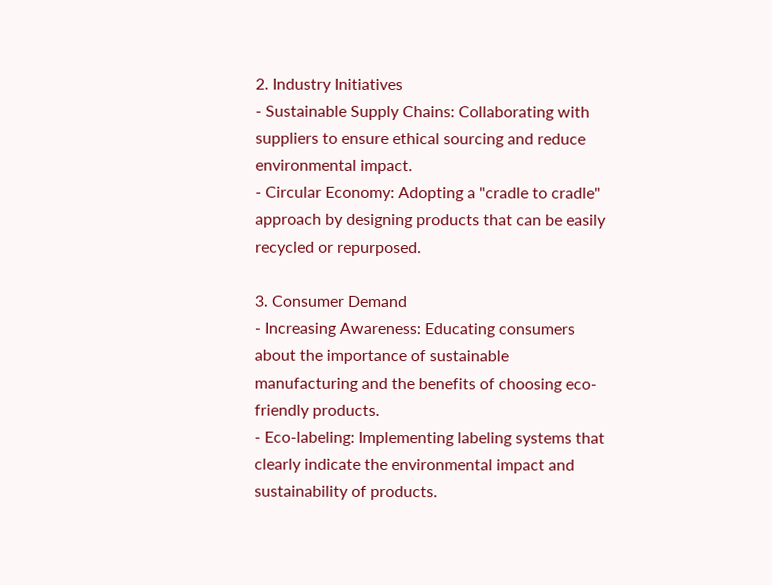2. Industry Initiatives
- Sustainable Supply Chains: Collaborating with suppliers to ensure ethical sourcing and reduce environmental impact.
- Circular Economy: Adopting a "cradle to cradle" approach by designing products that can be easily recycled or repurposed.

3. Consumer Demand
- Increasing Awareness: Educating consumers about the importance of sustainable manufacturing and the benefits of choosing eco-friendly products.
- Eco-labeling: Implementing labeling systems that clearly indicate the environmental impact and sustainability of products.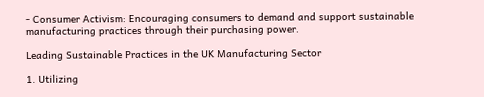- Consumer Activism: Encouraging consumers to demand and support sustainable manufacturing practices through their purchasing power.

Leading Sustainable Practices in the UK Manufacturing Sector

1. Utilizing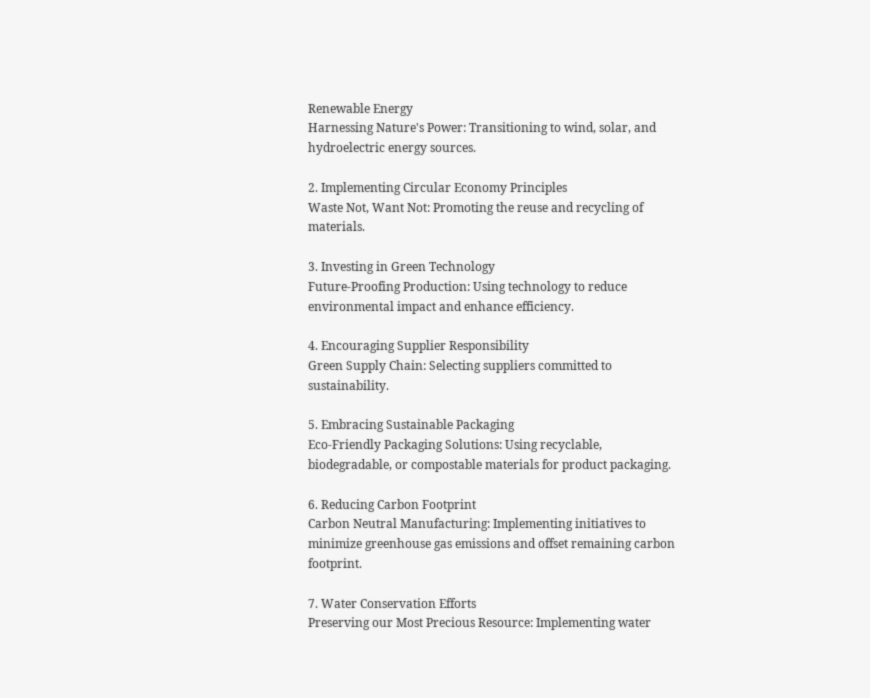Renewable Energy
Harnessing Nature's Power: Transitioning to wind, solar, and hydroelectric energy sources.

2. Implementing Circular Economy Principles
Waste Not, Want Not: Promoting the reuse and recycling of materials.

3. Investing in Green Technology
Future-Proofing Production: Using technology to reduce environmental impact and enhance efficiency.

4. Encouraging Supplier Responsibility
Green Supply Chain: Selecting suppliers committed to sustainability.

5. Embracing Sustainable Packaging
Eco-Friendly Packaging Solutions: Using recyclable, biodegradable, or compostable materials for product packaging.

6. Reducing Carbon Footprint
Carbon Neutral Manufacturing: Implementing initiatives to minimize greenhouse gas emissions and offset remaining carbon footprint.

7. Water Conservation Efforts
Preserving our Most Precious Resource: Implementing water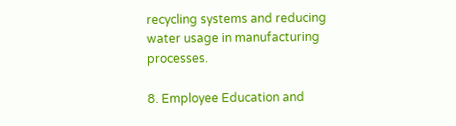recycling systems and reducing water usage in manufacturing processes.

8. Employee Education and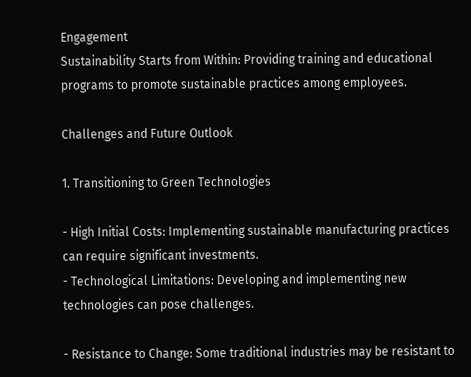Engagement
Sustainability Starts from Within: Providing training and educational programs to promote sustainable practices among employees.

Challenges and Future Outlook

1. Transitioning to Green Technologies

- High Initial Costs: Implementing sustainable manufacturing practices can require significant investments.
- Technological Limitations: Developing and implementing new technologies can pose challenges.

- Resistance to Change: Some traditional industries may be resistant to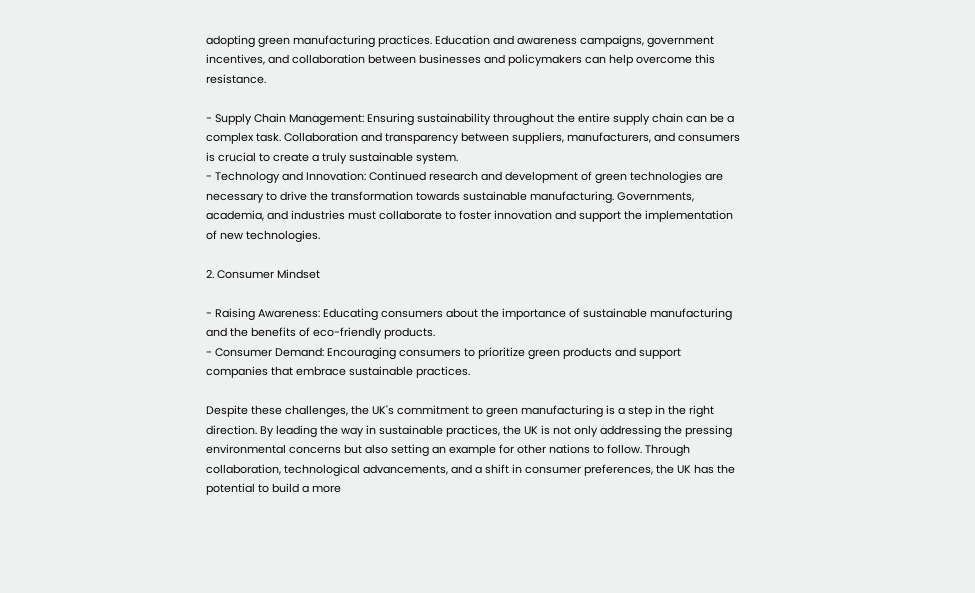adopting green manufacturing practices. Education and awareness campaigns, government incentives, and collaboration between businesses and policymakers can help overcome this resistance.

- Supply Chain Management: Ensuring sustainability throughout the entire supply chain can be a complex task. Collaboration and transparency between suppliers, manufacturers, and consumers is crucial to create a truly sustainable system.
- Technology and Innovation: Continued research and development of green technologies are necessary to drive the transformation towards sustainable manufacturing. Governments, academia, and industries must collaborate to foster innovation and support the implementation of new technologies.

2. Consumer Mindset

- Raising Awareness: Educating consumers about the importance of sustainable manufacturing and the benefits of eco-friendly products.
- Consumer Demand: Encouraging consumers to prioritize green products and support companies that embrace sustainable practices.

Despite these challenges, the UK's commitment to green manufacturing is a step in the right direction. By leading the way in sustainable practices, the UK is not only addressing the pressing environmental concerns but also setting an example for other nations to follow. Through collaboration, technological advancements, and a shift in consumer preferences, the UK has the potential to build a more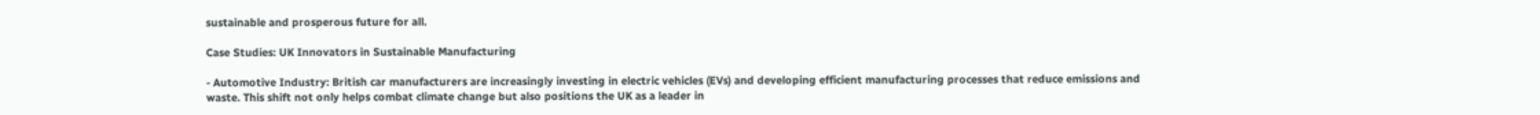sustainable and prosperous future for all.

Case Studies: UK Innovators in Sustainable Manufacturing

- Automotive Industry: British car manufacturers are increasingly investing in electric vehicles (EVs) and developing efficient manufacturing processes that reduce emissions and waste. This shift not only helps combat climate change but also positions the UK as a leader in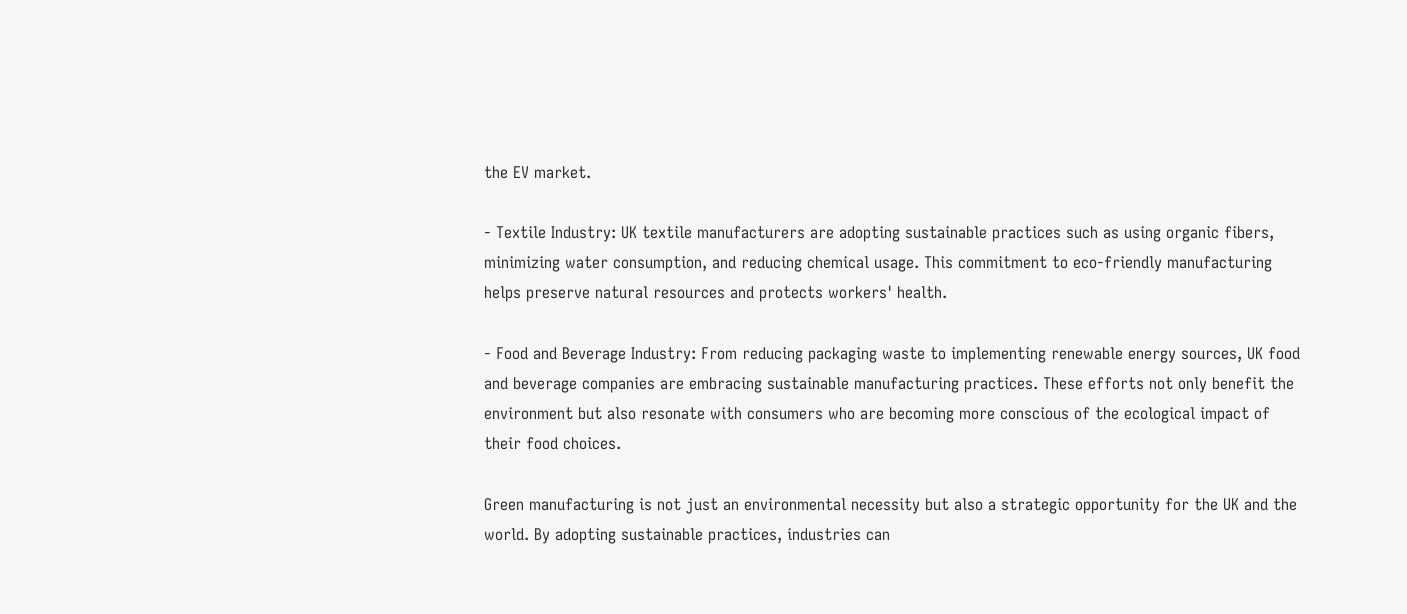the EV market.

- Textile Industry: UK textile manufacturers are adopting sustainable practices such as using organic fibers, minimizing water consumption, and reducing chemical usage. This commitment to eco-friendly manufacturing helps preserve natural resources and protects workers' health.

- Food and Beverage Industry: From reducing packaging waste to implementing renewable energy sources, UK food and beverage companies are embracing sustainable manufacturing practices. These efforts not only benefit the environment but also resonate with consumers who are becoming more conscious of the ecological impact of their food choices.

Green manufacturing is not just an environmental necessity but also a strategic opportunity for the UK and the world. By adopting sustainable practices, industries can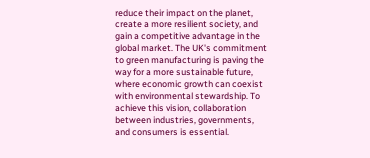reduce their impact on the planet, create a more resilient society, and gain a competitive advantage in the global market. The UK's commitment to green manufacturing is paving the way for a more sustainable future, where economic growth can coexist with environmental stewardship. To achieve this vision, collaboration between industries, governments, and consumers is essential.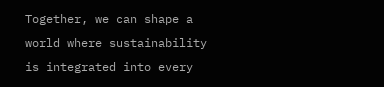Together, we can shape a world where sustainability is integrated into every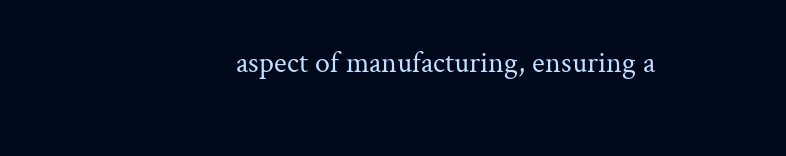aspect of manufacturing, ensuring a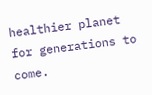healthier planet for generations to come.